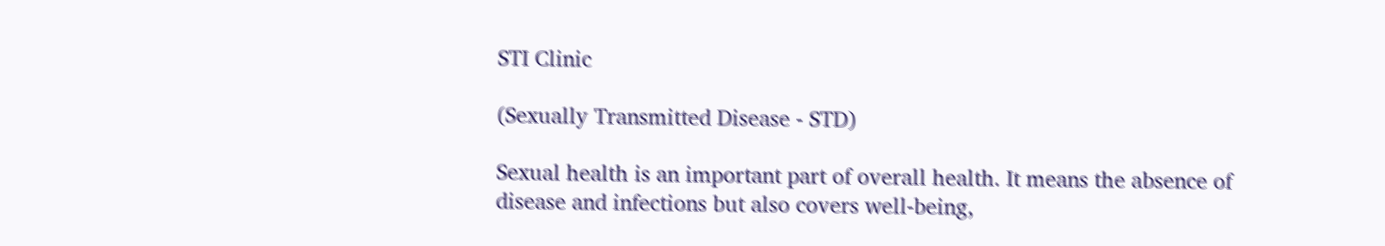STI Clinic

(Sexually Transmitted Disease - STD)

Sexual health is an important part of overall health. It means the absence of disease and infections but also covers well-being,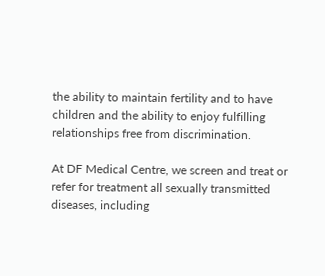the ability to maintain fertility and to have children and the ability to enjoy fulfilling relationships free from discrimination.

At DF Medical Centre, we screen and treat or refer for treatment all sexually transmitted diseases, including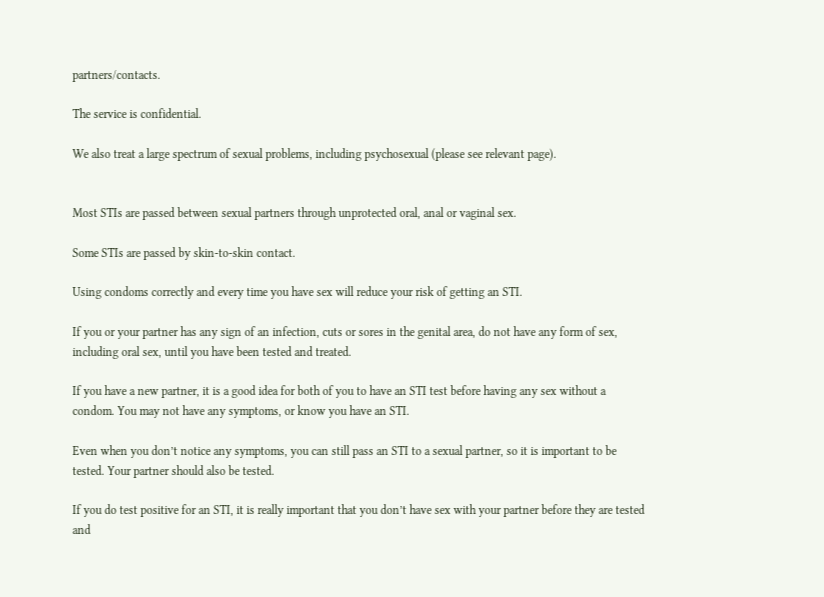partners/contacts.

The service is confidential.

We also treat a large spectrum of sexual problems, including psychosexual (please see relevant page).


Most STIs are passed between sexual partners through unprotected oral, anal or vaginal sex.

Some STIs are passed by skin-to-skin contact.

Using condoms correctly and every time you have sex will reduce your risk of getting an STI.

If you or your partner has any sign of an infection, cuts or sores in the genital area, do not have any form of sex, including oral sex, until you have been tested and treated.

If you have a new partner, it is a good idea for both of you to have an STI test before having any sex without a condom. You may not have any symptoms, or know you have an STI.

Even when you don’t notice any symptoms, you can still pass an STI to a sexual partner, so it is important to be tested. Your partner should also be tested.

If you do test positive for an STI, it is really important that you don’t have sex with your partner before they are tested and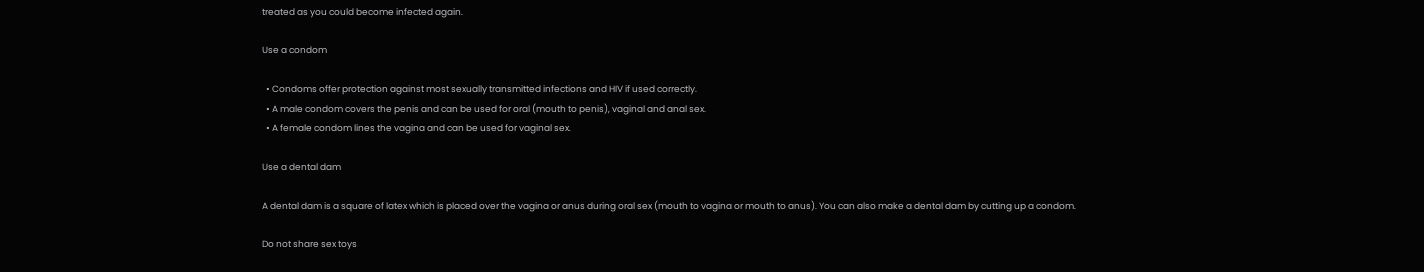treated as you could become infected again.

Use a condom

  • Condoms offer protection against most sexually transmitted infections and HIV if used correctly.
  • A male condom covers the penis and can be used for oral (mouth to penis), vaginal and anal sex.
  • A female condom lines the vagina and can be used for vaginal sex.

Use a dental dam

A dental dam is a square of latex which is placed over the vagina or anus during oral sex (mouth to vagina or mouth to anus). You can also make a dental dam by cutting up a condom.

Do not share sex toys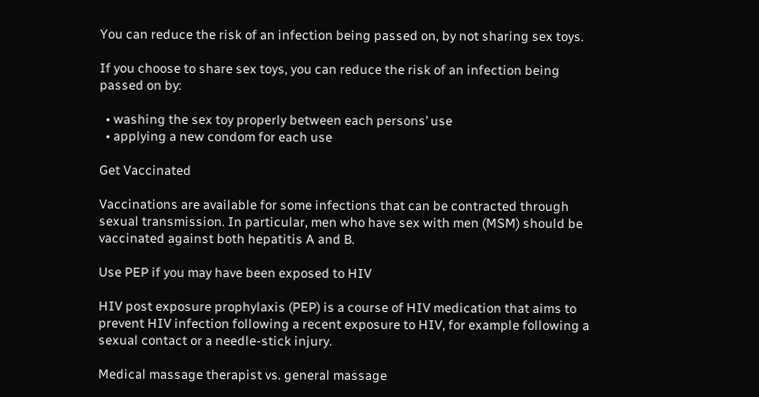You can reduce the risk of an infection being passed on, by not sharing sex toys.

If you choose to share sex toys, you can reduce the risk of an infection being passed on by:

  • washing the sex toy properly between each persons’ use
  • applying a new condom for each use

Get Vaccinated

Vaccinations are available for some infections that can be contracted through sexual transmission. In particular, men who have sex with men (MSM) should be vaccinated against both hepatitis A and B.

Use PEP if you may have been exposed to HIV

HIV post exposure prophylaxis (PEP) is a course of HIV medication that aims to prevent HIV infection following a recent exposure to HIV, for example following a sexual contact or a needle-stick injury.

Medical massage therapist vs. general massage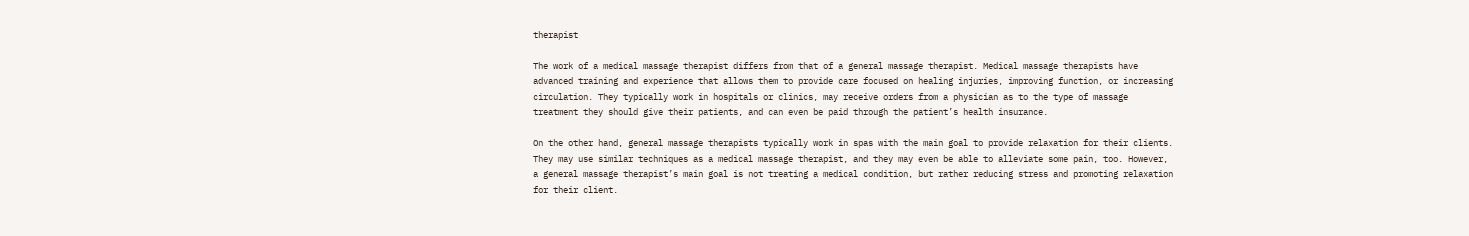therapist

The work of a medical massage therapist differs from that of a general massage therapist. Medical massage therapists have advanced training and experience that allows them to provide care focused on healing injuries, improving function, or increasing circulation. They typically work in hospitals or clinics, may receive orders from a physician as to the type of massage treatment they should give their patients, and can even be paid through the patient’s health insurance.

On the other hand, general massage therapists typically work in spas with the main goal to provide relaxation for their clients. They may use similar techniques as a medical massage therapist, and they may even be able to alleviate some pain, too. However, a general massage therapist’s main goal is not treating a medical condition, but rather reducing stress and promoting relaxation for their client.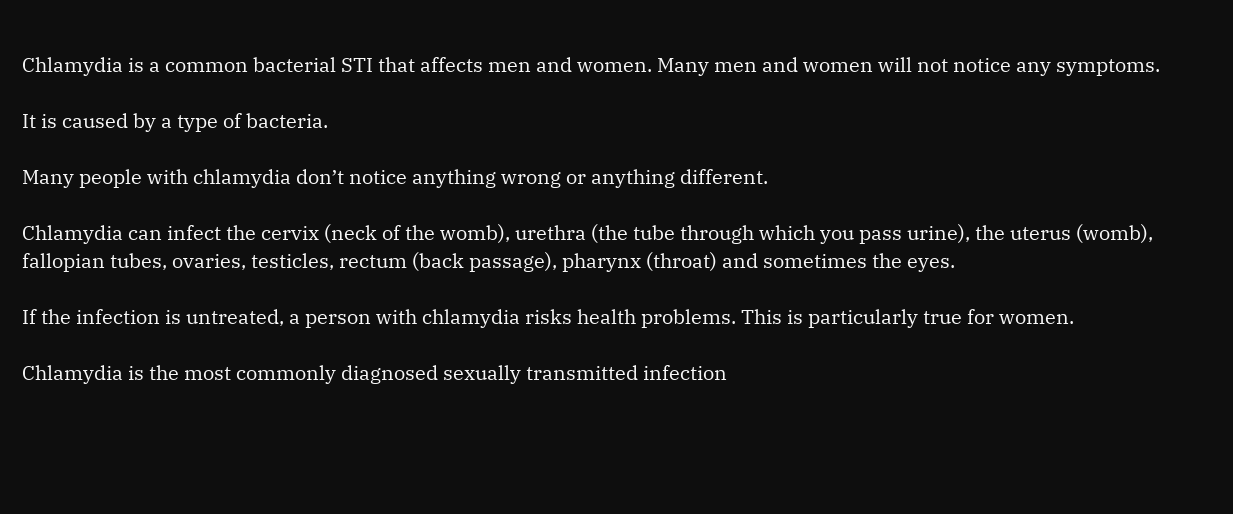Chlamydia is a common bacterial STI that affects men and women. Many men and women will not notice any symptoms.

It is caused by a type of bacteria.

Many people with chlamydia don’t notice anything wrong or anything different.

Chlamydia can infect the cervix (neck of the womb), urethra (the tube through which you pass urine), the uterus (womb), fallopian tubes, ovaries, testicles, rectum (back passage), pharynx (throat) and sometimes the eyes.

If the infection is untreated, a person with chlamydia risks health problems. This is particularly true for women.

Chlamydia is the most commonly diagnosed sexually transmitted infection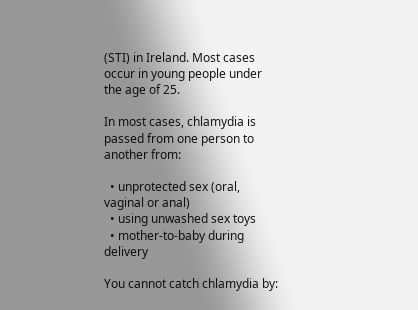(STI) in Ireland. Most cases occur in young people under the age of 25.

In most cases, chlamydia is passed from one person to another from:

  • unprotected sex (oral, vaginal or anal)
  • using unwashed sex toys
  • mother-to-baby during delivery

You cannot catch chlamydia by: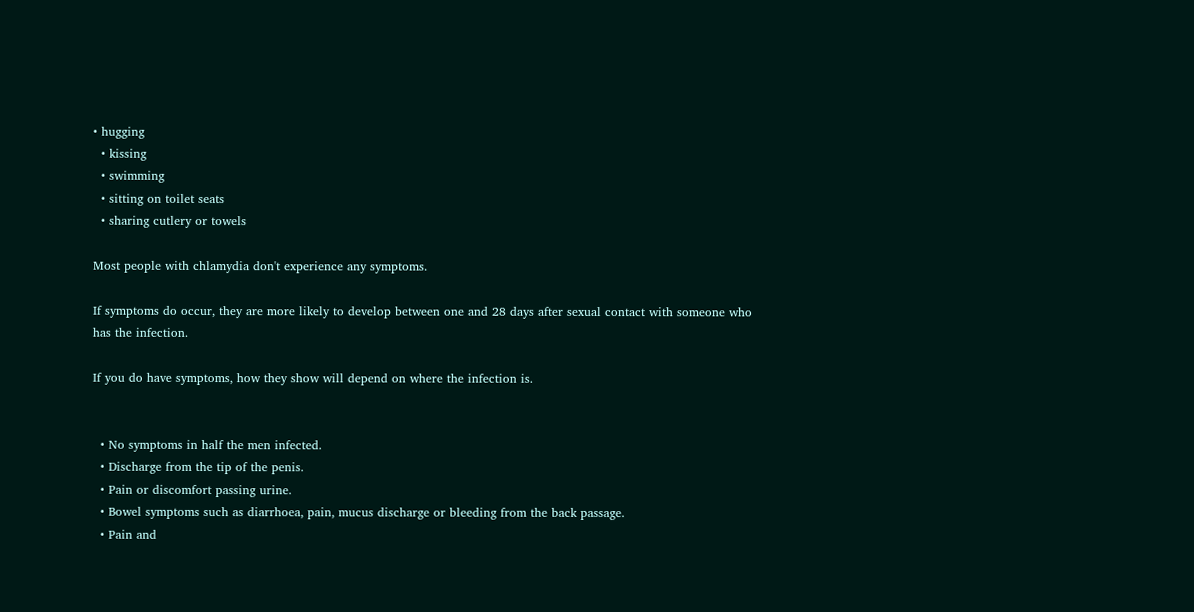• hugging
  • kissing
  • swimming
  • sitting on toilet seats
  • sharing cutlery or towels

Most people with chlamydia don't experience any symptoms.

If symptoms do occur, they are more likely to develop between one and 28 days after sexual contact with someone who has the infection.

If you do have symptoms, how they show will depend on where the infection is.


  • No symptoms in half the men infected.
  • Discharge from the tip of the penis.
  • Pain or discomfort passing urine.
  • Bowel symptoms such as diarrhoea, pain, mucus discharge or bleeding from the back passage.
  • Pain and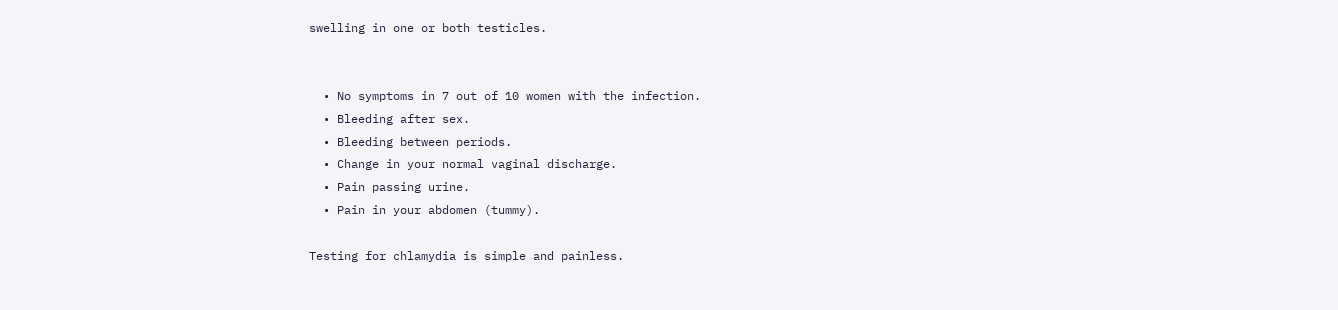swelling in one or both testicles.


  • No symptoms in 7 out of 10 women with the infection.
  • Bleeding after sex.
  • Bleeding between periods.
  • Change in your normal vaginal discharge.
  • Pain passing urine.
  • Pain in your abdomen (tummy).

Testing for chlamydia is simple and painless.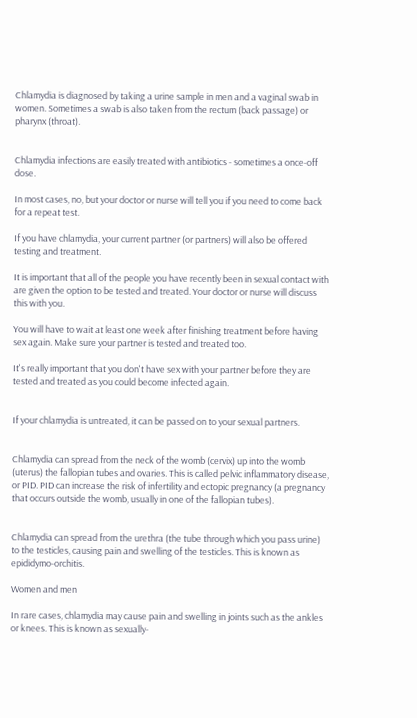Chlamydia is diagnosed by taking a urine sample in men and a vaginal swab in women. Sometimes a swab is also taken from the rectum (back passage) or pharynx (throat).


Chlamydia infections are easily treated with antibiotics - sometimes a once-off dose.

In most cases, no, but your doctor or nurse will tell you if you need to come back for a repeat test.

If you have chlamydia, your current partner (or partners) will also be offered testing and treatment.

It is important that all of the people you have recently been in sexual contact with are given the option to be tested and treated. Your doctor or nurse will discuss this with you.

You will have to wait at least one week after finishing treatment before having sex again. Make sure your partner is tested and treated too.

It's really important that you don't have sex with your partner before they are tested and treated as you could become infected again.


If your chlamydia is untreated, it can be passed on to your sexual partners.


Chlamydia can spread from the neck of the womb (cervix) up into the womb (uterus) the fallopian tubes and ovaries. This is called pelvic inflammatory disease, or PID. PID can increase the risk of infertility and ectopic pregnancy (a pregnancy that occurs outside the womb, usually in one of the fallopian tubes).


Chlamydia can spread from the urethra (the tube through which you pass urine) to the testicles, causing pain and swelling of the testicles. This is known as epididymo-orchitis.

Women and men

In rare cases, chlamydia may cause pain and swelling in joints such as the ankles or knees. This is known as sexually-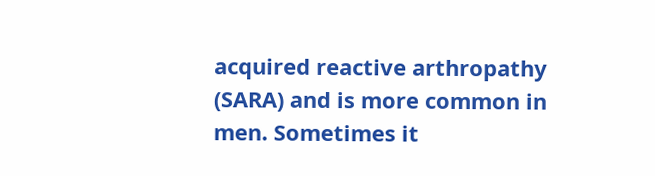acquired reactive arthropathy (SARA) and is more common in men. Sometimes it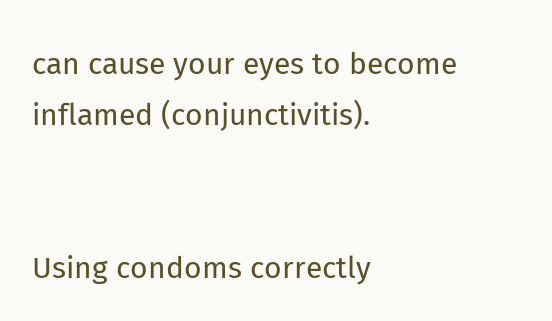can cause your eyes to become inflamed (conjunctivitis).


Using condoms correctly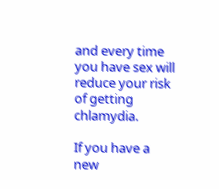and every time you have sex will reduce your risk of getting chlamydia.

If you have a new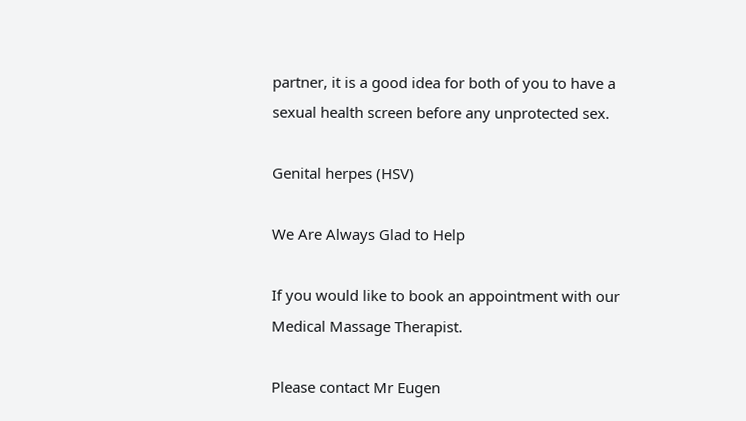partner, it is a good idea for both of you to have a sexual health screen before any unprotected sex.

Genital herpes (HSV)

We Are Always Glad to Help

If you would like to book an appointment with our Medical Massage Therapist.

Please contact Mr Eugen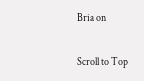Bria on

Scroll to Top